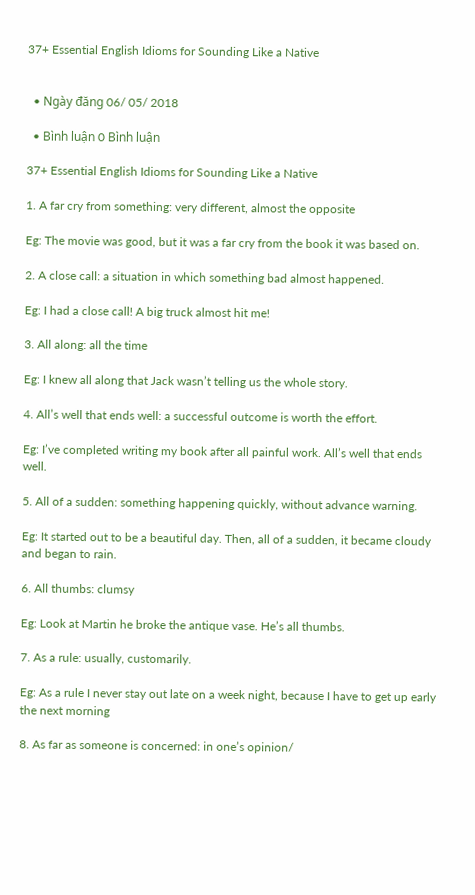37+ Essential English Idioms for Sounding Like a Native


  • Ngày đăng 06/ 05/ 2018

  • Bình luận 0 Bình luận

37+ Essential English Idioms for Sounding Like a Native

1. A far cry from something: very different, almost the opposite

Eg: The movie was good, but it was a far cry from the book it was based on.

2. A close call: a situation in which something bad almost happened.

Eg: I had a close call! A big truck almost hit me!

3. All along: all the time

Eg: I knew all along that Jack wasn’t telling us the whole story.

4. All’s well that ends well: a successful outcome is worth the effort.

Eg: I’ve completed writing my book after all painful work. All’s well that ends well.

5. All of a sudden: something happening quickly, without advance warning.

Eg: It started out to be a beautiful day. Then, all of a sudden, it became cloudy and began to rain.

6. All thumbs: clumsy

Eg: Look at Martin he broke the antique vase. He’s all thumbs.

7. As a rule: usually, customarily.

Eg: As a rule I never stay out late on a week night, because I have to get up early the next morning

8. As far as someone is concerned: in one’s opinion/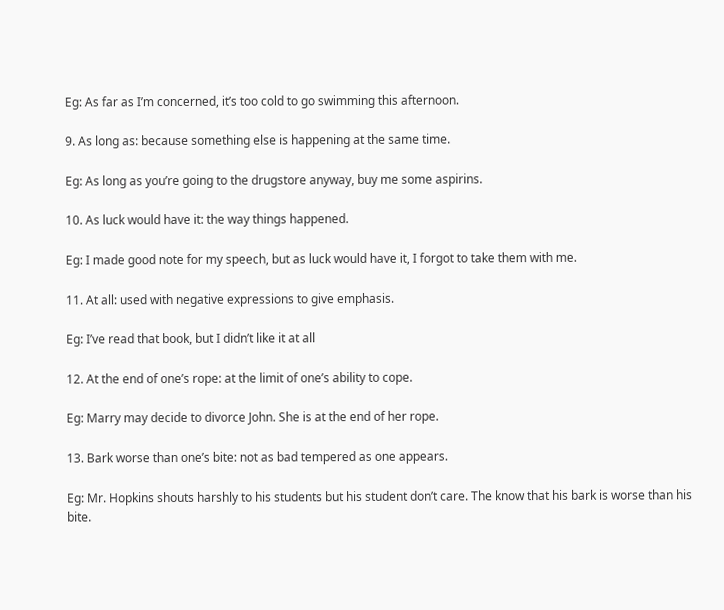Eg: As far as I’m concerned, it’s too cold to go swimming this afternoon.

9. As long as: because something else is happening at the same time.

Eg: As long as you’re going to the drugstore anyway, buy me some aspirins.

10. As luck would have it: the way things happened.

Eg: I made good note for my speech, but as luck would have it, I forgot to take them with me.

11. At all: used with negative expressions to give emphasis.

Eg: I’ve read that book, but I didn’t like it at all

12. At the end of one’s rope: at the limit of one’s ability to cope.

Eg: Marry may decide to divorce John. She is at the end of her rope.

13. Bark worse than one’s bite: not as bad tempered as one appears.

Eg: Mr. Hopkins shouts harshly to his students but his student don’t care. The know that his bark is worse than his bite.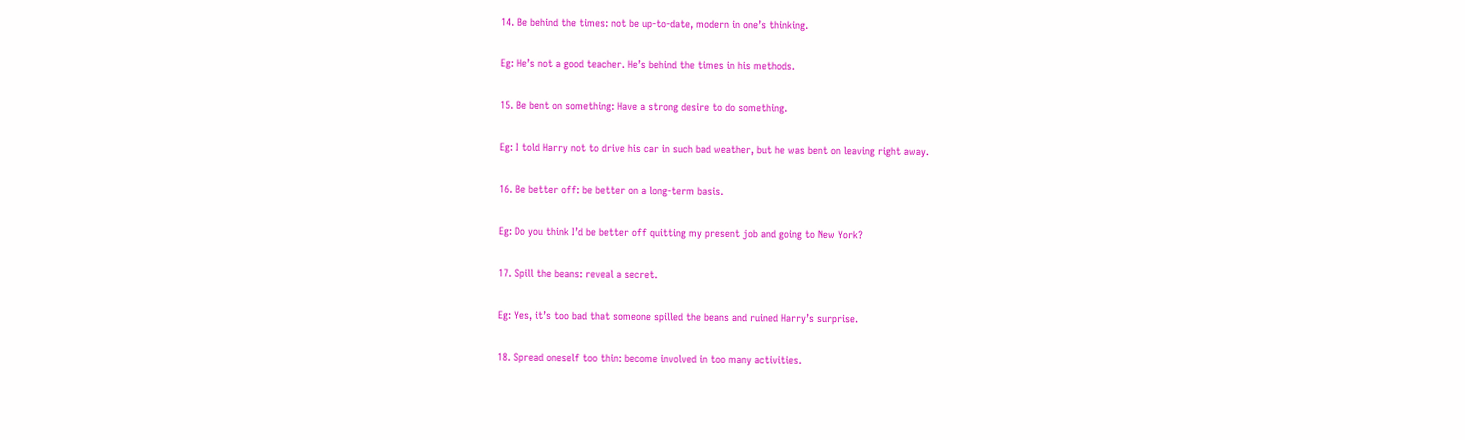14. Be behind the times: not be up-to-date, modern in one’s thinking.

Eg: He’s not a good teacher. He’s behind the times in his methods.

15. Be bent on something: Have a strong desire to do something.

Eg: I told Harry not to drive his car in such bad weather, but he was bent on leaving right away.

16. Be better off: be better on a long-term basis.

Eg: Do you think I’d be better off quitting my present job and going to New York?

17. Spill the beans: reveal a secret.

Eg: Yes, it’s too bad that someone spilled the beans and ruined Harry’s surprise.

18. Spread oneself too thin: become involved in too many activities.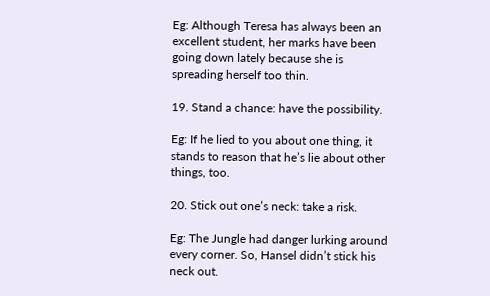Eg: Although Teresa has always been an excellent student, her marks have been going down lately because she is spreading herself too thin.

19. Stand a chance: have the possibility.

Eg: If he lied to you about one thing, it stands to reason that he’s lie about other things, too.

20. Stick out one’s neck: take a risk.

Eg: The Jungle had danger lurking around every corner. So, Hansel didn’t stick his neck out.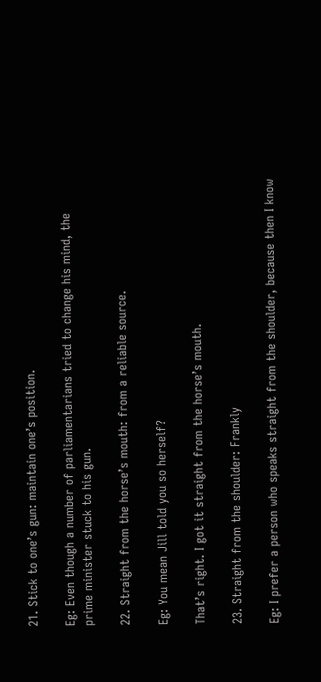21. Stick to one’s gun: maintain one’s position.

Eg: Even though a number of parliamentarians tried to change his mind, the prime minister stuck to his gun.

22. Straight from the horse’s mouth: from a reliable source.

Eg: You mean Jill told you so herself?

That’s right. I got it straight from the horse’s mouth.

23. Straight from the shoulder: Frankly

Eg: I prefer a person who speaks straight from the shoulder, because then I know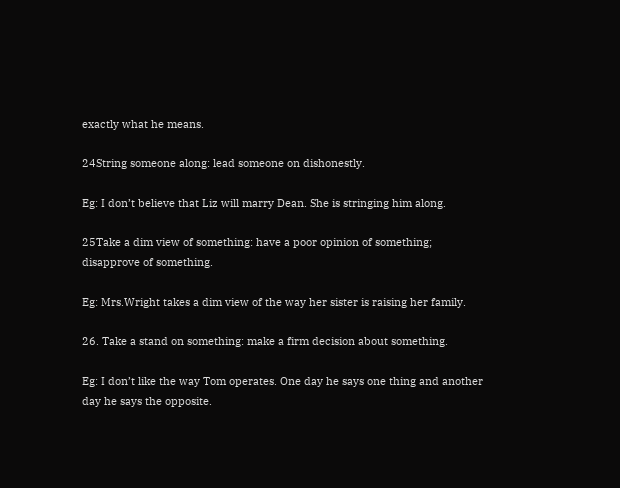exactly what he means.

24String someone along: lead someone on dishonestly.

Eg: I don’t believe that Liz will marry Dean. She is stringing him along.

25Take a dim view of something: have a poor opinion of something; disapprove of something.

Eg: Mrs.Wright takes a dim view of the way her sister is raising her family.

26. Take a stand on something: make a firm decision about something.

Eg: I don’t like the way Tom operates. One day he says one thing and another day he says the opposite.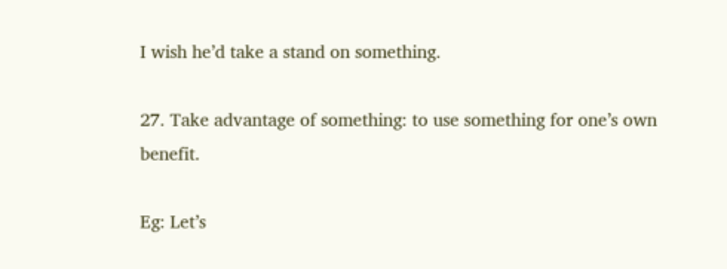I wish he’d take a stand on something.

27. Take advantage of something: to use something for one’s own benefit.

Eg: Let’s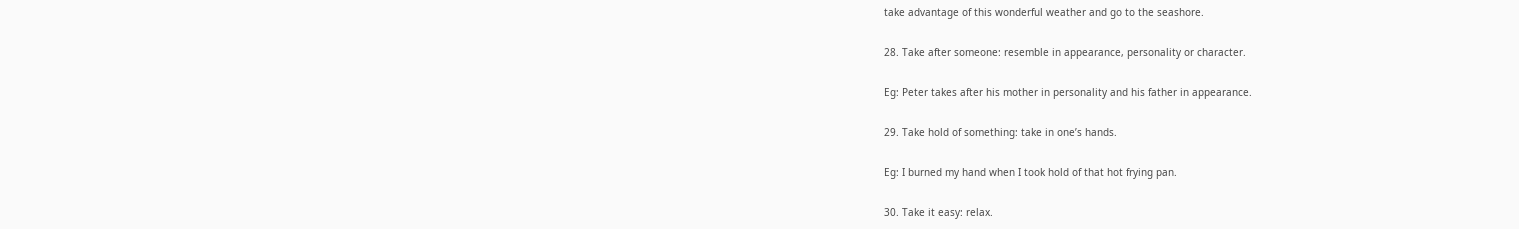take advantage of this wonderful weather and go to the seashore.

28. Take after someone: resemble in appearance, personality or character.

Eg: Peter takes after his mother in personality and his father in appearance.

29. Take hold of something: take in one’s hands.

Eg: I burned my hand when I took hold of that hot frying pan.

30. Take it easy: relax.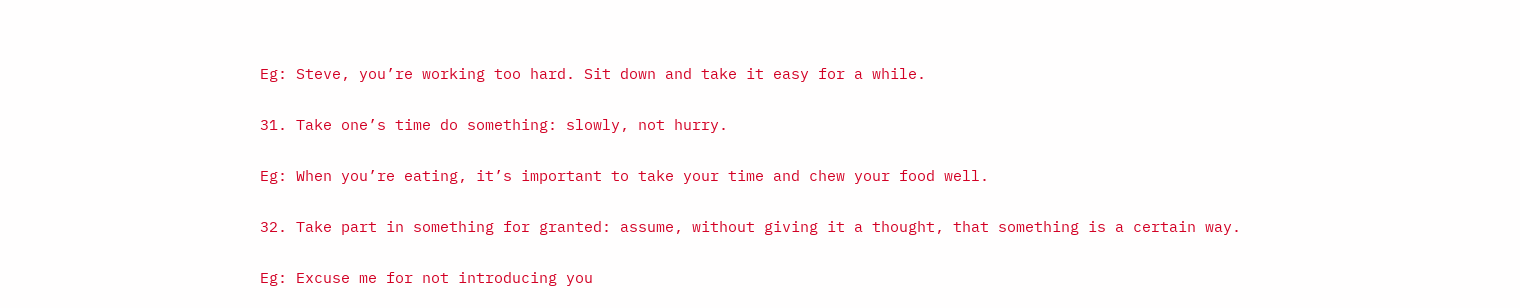Eg: Steve, you’re working too hard. Sit down and take it easy for a while.

31. Take one’s time do something: slowly, not hurry.

Eg: When you’re eating, it’s important to take your time and chew your food well.

32. Take part in something for granted: assume, without giving it a thought, that something is a certain way.

Eg: Excuse me for not introducing you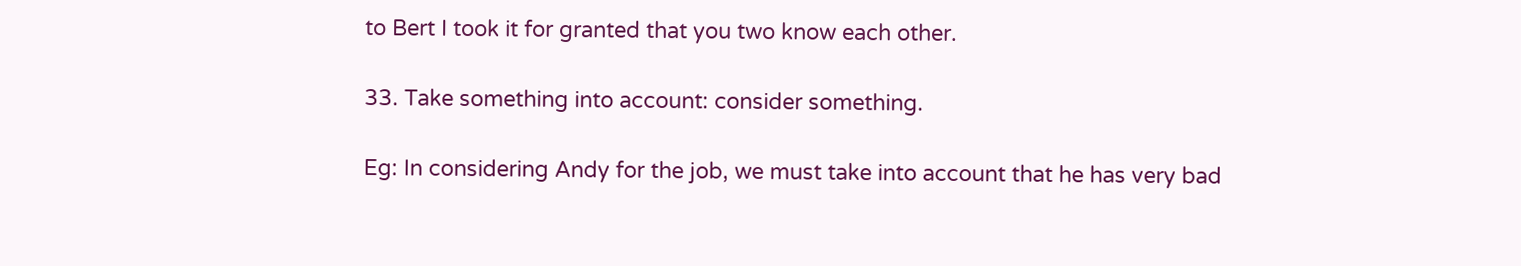to Bert I took it for granted that you two know each other.

33. Take something into account: consider something.

Eg: In considering Andy for the job, we must take into account that he has very bad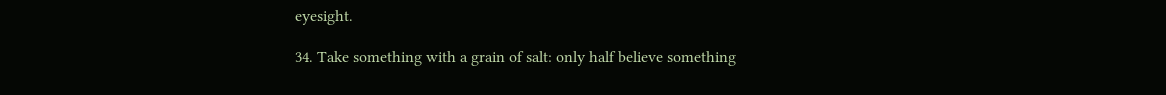eyesight.

34. Take something with a grain of salt: only half believe something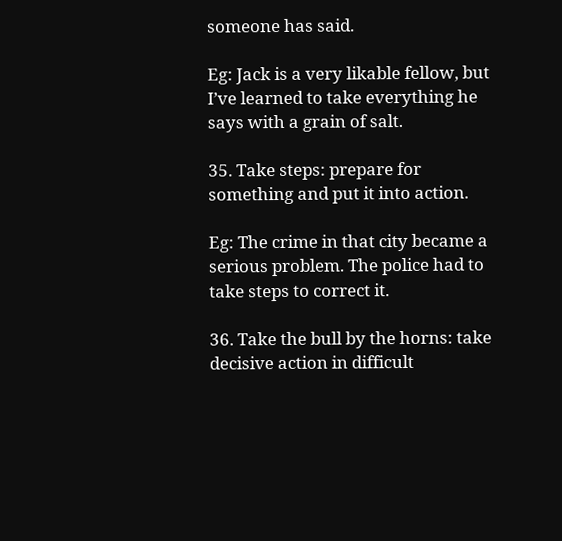someone has said.

Eg: Jack is a very likable fellow, but I’ve learned to take everything he says with a grain of salt.

35. Take steps: prepare for something and put it into action.

Eg: The crime in that city became a serious problem. The police had to take steps to correct it.

36. Take the bull by the horns: take decisive action in difficult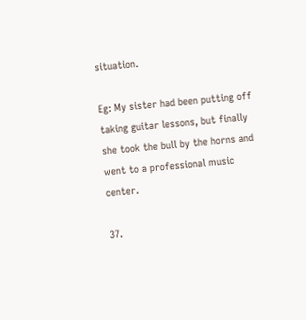situation.

Eg: My sister had been putting off taking guitar lessons, but finally she took the bull by the horns and went to a professional music center.

37.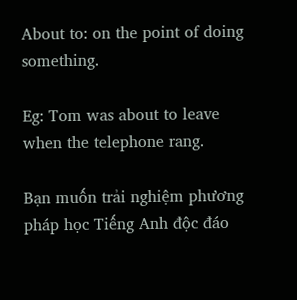About to: on the point of doing something.

Eg: Tom was about to leave when the telephone rang.

Bạn muốn trải nghiệm phương pháp học Tiếng Anh độc đáo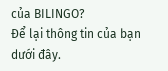của BILINGO?
Để lại thông tin của bạn dưới đây.